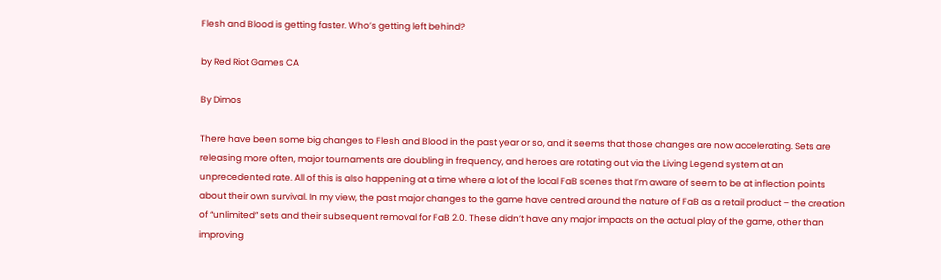Flesh and Blood is getting faster. Who’s getting left behind?

by Red Riot Games CA

By Dimos

There have been some big changes to Flesh and Blood in the past year or so, and it seems that those changes are now accelerating. Sets are releasing more often, major tournaments are doubling in frequency, and heroes are rotating out via the Living Legend system at an unprecedented rate. All of this is also happening at a time where a lot of the local FaB scenes that I’m aware of seem to be at inflection points about their own survival. In my view, the past major changes to the game have centred around the nature of FaB as a retail product – the creation of “unlimited” sets and their subsequent removal for FaB 2.0. These didn’t have any major impacts on the actual play of the game, other than improving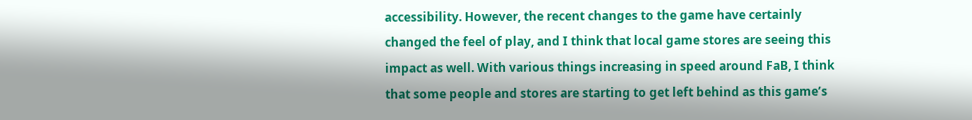accessibility. However, the recent changes to the game have certainly changed the feel of play, and I think that local game stores are seeing this impact as well. With various things increasing in speed around FaB, I think that some people and stores are starting to get left behind as this game’s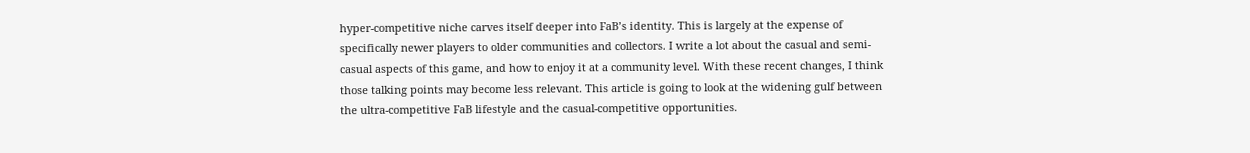hyper-competitive niche carves itself deeper into FaB’s identity. This is largely at the expense of specifically newer players to older communities and collectors. I write a lot about the casual and semi-casual aspects of this game, and how to enjoy it at a community level. With these recent changes, I think those talking points may become less relevant. This article is going to look at the widening gulf between the ultra-competitive FaB lifestyle and the casual-competitive opportunities.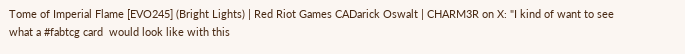Tome of Imperial Flame [EVO245] (Bright Lights) | Red Riot Games CADarick Oswalt | CHARM3R on X: "I kind of want to see what a #fabtcg card  would look like with this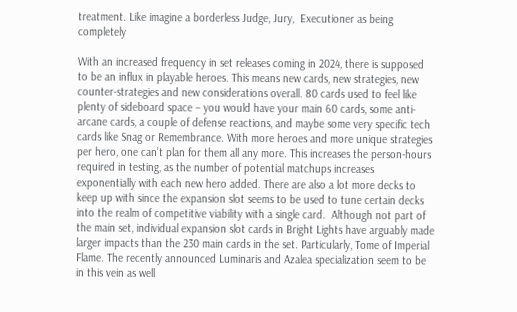treatment. Like imagine a borderless Judge, Jury,  Executioner as being completely

With an increased frequency in set releases coming in 2024, there is supposed to be an influx in playable heroes. This means new cards, new strategies, new counter-strategies and new considerations overall. 80 cards used to feel like plenty of sideboard space – you would have your main 60 cards, some anti-arcane cards, a couple of defense reactions, and maybe some very specific tech cards like Snag or Remembrance. With more heroes and more unique strategies per hero, one can’t plan for them all any more. This increases the person-hours required in testing, as the number of potential matchups increases exponentially with each new hero added. There are also a lot more decks to keep up with since the expansion slot seems to be used to tune certain decks into the realm of competitive viability with a single card.  Although not part of the main set, individual expansion slot cards in Bright Lights have arguably made larger impacts than the 230 main cards in the set. Particularly, Tome of Imperial Flame. The recently announced Luminaris and Azalea specialization seem to be in this vein as well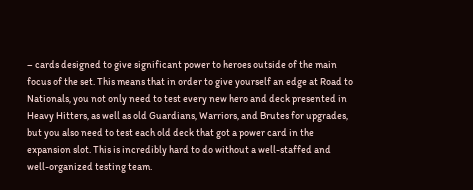– cards designed to give significant power to heroes outside of the main focus of the set. This means that in order to give yourself an edge at Road to Nationals, you not only need to test every new hero and deck presented in Heavy Hitters, as well as old Guardians, Warriors, and Brutes for upgrades, but you also need to test each old deck that got a power card in the expansion slot. This is incredibly hard to do without a well-staffed and well-organized testing team.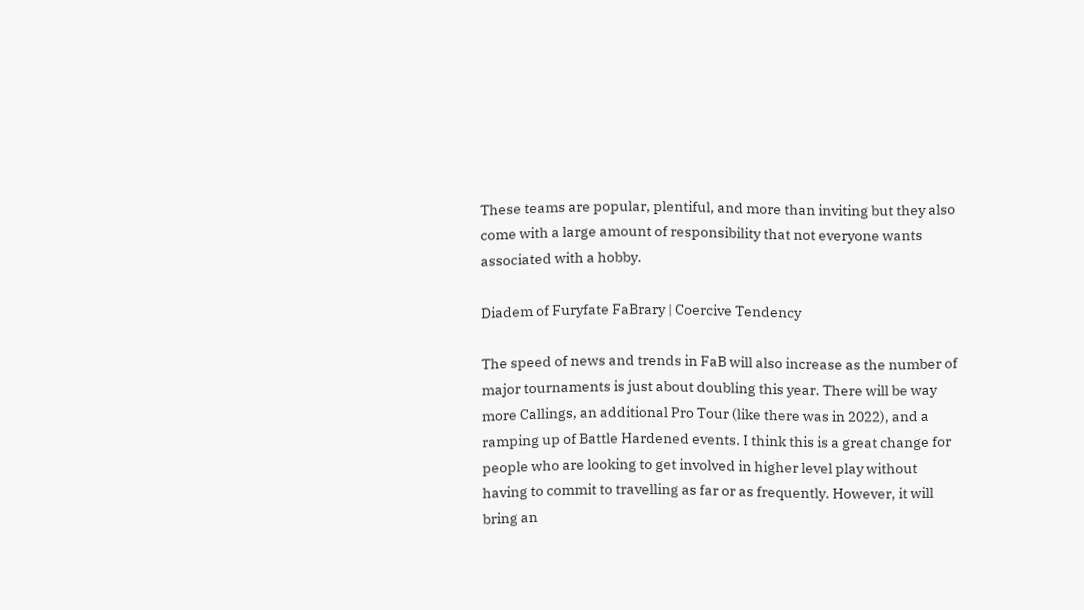These teams are popular, plentiful, and more than inviting but they also come with a large amount of responsibility that not everyone wants associated with a hobby.

Diadem of Furyfate FaBrary | Coercive Tendency

The speed of news and trends in FaB will also increase as the number of major tournaments is just about doubling this year. There will be way more Callings, an additional Pro Tour (like there was in 2022), and a ramping up of Battle Hardened events. I think this is a great change for people who are looking to get involved in higher level play without having to commit to travelling as far or as frequently. However, it will bring an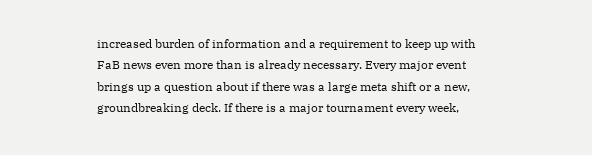increased burden of information and a requirement to keep up with FaB news even more than is already necessary. Every major event brings up a question about if there was a large meta shift or a new, groundbreaking deck. If there is a major tournament every week,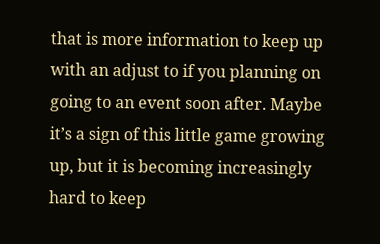that is more information to keep up with an adjust to if you planning on going to an event soon after. Maybe it’s a sign of this little game growing up, but it is becoming increasingly hard to keep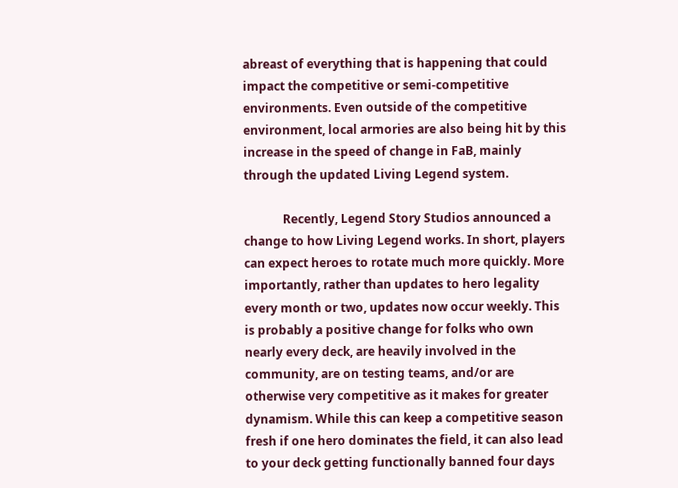abreast of everything that is happening that could impact the competitive or semi-competitive environments. Even outside of the competitive environment, local armories are also being hit by this increase in the speed of change in FaB, mainly through the updated Living Legend system.

             Recently, Legend Story Studios announced a change to how Living Legend works. In short, players can expect heroes to rotate much more quickly. More importantly, rather than updates to hero legality every month or two, updates now occur weekly. This is probably a positive change for folks who own nearly every deck, are heavily involved in the community, are on testing teams, and/or are otherwise very competitive as it makes for greater dynamism. While this can keep a competitive season fresh if one hero dominates the field, it can also lead to your deck getting functionally banned four days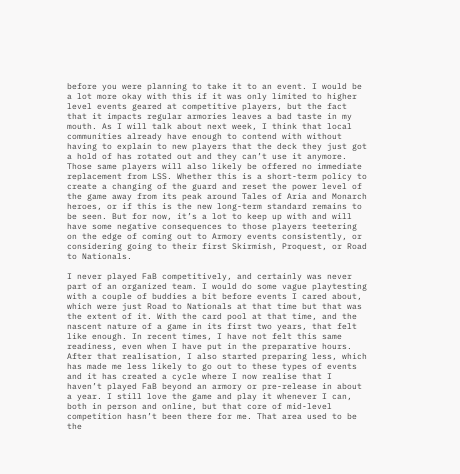before you were planning to take it to an event. I would be a lot more okay with this if it was only limited to higher level events geared at competitive players, but the fact that it impacts regular armories leaves a bad taste in my mouth. As I will talk about next week, I think that local communities already have enough to contend with without having to explain to new players that the deck they just got a hold of has rotated out and they can’t use it anymore. Those same players will also likely be offered no immediate replacement from LSS. Whether this is a short-term policy to create a changing of the guard and reset the power level of the game away from its peak around Tales of Aria and Monarch heroes, or if this is the new long-term standard remains to be seen. But for now, it’s a lot to keep up with and will have some negative consequences to those players teetering on the edge of coming out to Armory events consistently, or considering going to their first Skirmish, Proquest, or Road to Nationals.

I never played FaB competitively, and certainly was never part of an organized team. I would do some vague playtesting with a couple of buddies a bit before events I cared about, which were just Road to Nationals at that time but that was the extent of it. With the card pool at that time, and the nascent nature of a game in its first two years, that felt like enough. In recent times, I have not felt this same readiness, even when I have put in the preparative hours. After that realisation, I also started preparing less, which has made me less likely to go out to these types of events and it has created a cycle where I now realise that I haven’t played FaB beyond an armory or pre-release in about a year. I still love the game and play it whenever I can, both in person and online, but that core of mid-level competition hasn’t been there for me. That area used to be the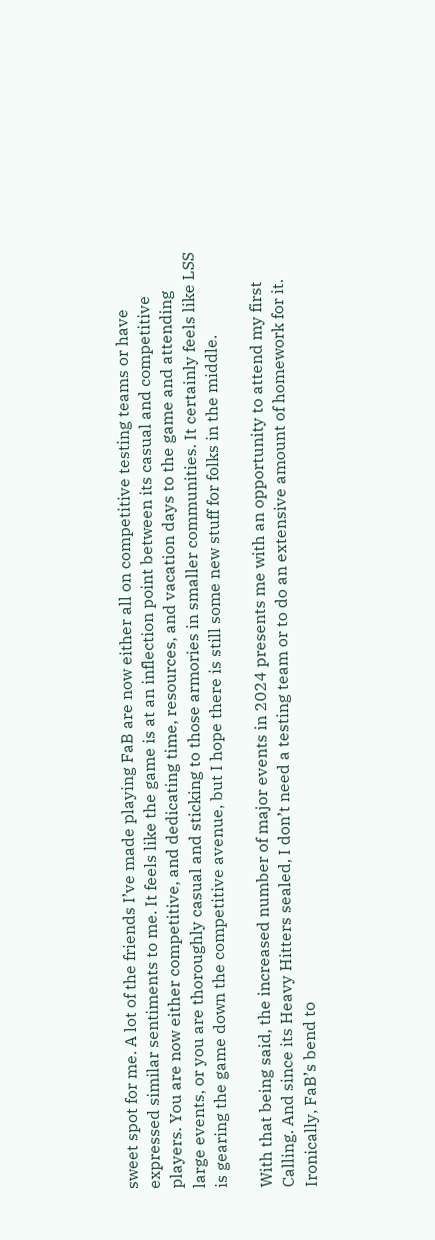sweet spot for me. A lot of the friends I’ve made playing FaB are now either all on competitive testing teams or have expressed similar sentiments to me. It feels like the game is at an inflection point between its casual and competitive players. You are now either competitive, and dedicating time, resources, and vacation days to the game and attending large events, or you are thoroughly casual and sticking to those armories in smaller communities. It certainly feels like LSS is gearing the game down the competitive avenue, but I hope there is still some new stuff for folks in the middle.

With that being said, the increased number of major events in 2024 presents me with an opportunity to attend my first Calling. And since its Heavy Hitters sealed, I don’t need a testing team or to do an extensive amount of homework for it. Ironically, FaB’s bend to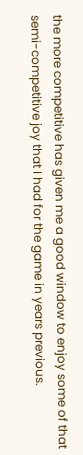the more competitive has given me a good window to enjoy some of that semi-competitive joy that I had for the game in years previous.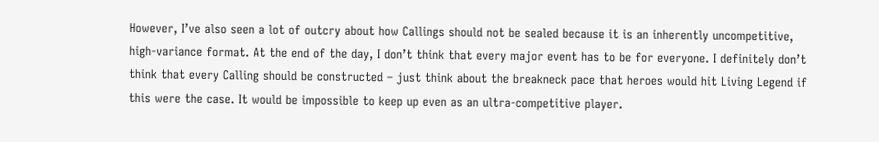However, I’ve also seen a lot of outcry about how Callings should not be sealed because it is an inherently uncompetitive, high-variance format. At the end of the day, I don’t think that every major event has to be for everyone. I definitely don’t think that every Calling should be constructed – just think about the breakneck pace that heroes would hit Living Legend if this were the case. It would be impossible to keep up even as an ultra-competitive player.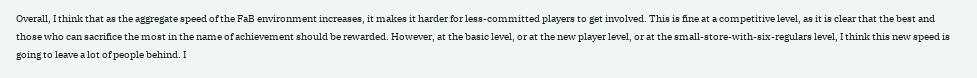Overall, I think that as the aggregate speed of the FaB environment increases, it makes it harder for less-committed players to get involved. This is fine at a competitive level, as it is clear that the best and those who can sacrifice the most in the name of achievement should be rewarded. However, at the basic level, or at the new player level, or at the small-store-with-six-regulars level, I think this new speed is going to leave a lot of people behind. I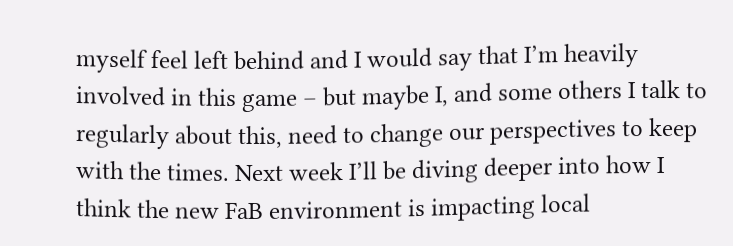myself feel left behind and I would say that I’m heavily involved in this game – but maybe I, and some others I talk to regularly about this, need to change our perspectives to keep with the times. Next week I’ll be diving deeper into how I think the new FaB environment is impacting local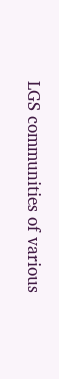LGS communities of various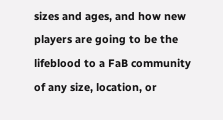sizes and ages, and how new players are going to be the lifeblood to a FaB community of any size, location, or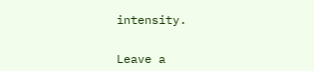intensity.


Leave a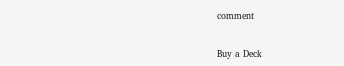comment


Buy a Deck